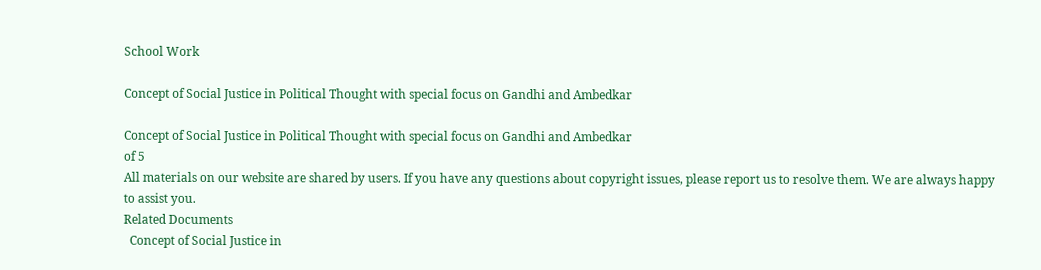School Work

Concept of Social Justice in Political Thought with special focus on Gandhi and Ambedkar

Concept of Social Justice in Political Thought with special focus on Gandhi and Ambedkar
of 5
All materials on our website are shared by users. If you have any questions about copyright issues, please report us to resolve them. We are always happy to assist you.
Related Documents
  Concept of Social Justice in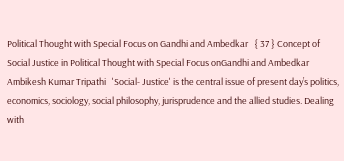Political Thought with Special Focus on Gandhi and Ambedkar   { 37 } Concept of Social Justice in Political Thought with Special Focus onGandhi and Ambedkar   Ambikesh Kumar Tripathi   'Social- Justice' is the central issue of present day’s politics, economics, sociology, social philosophy, jurisprudence and the allied studies. Dealing with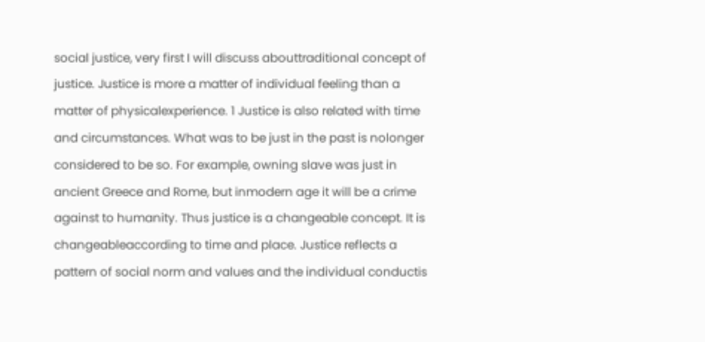social justice, very first I will discuss abouttraditional concept of justice. Justice is more a matter of individual feeling than a matter of physicalexperience. 1 Justice is also related with time and circumstances. What was to be just in the past is nolonger considered to be so. For example, owning slave was just in ancient Greece and Rome, but inmodern age it will be a crime against to humanity. Thus justice is a changeable concept. It is changeableaccording to time and place. Justice reflects a pattern of social norm and values and the individual conductis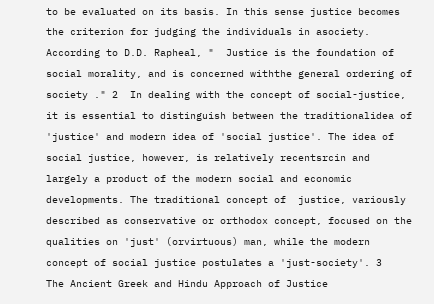to be evaluated on its basis. In this sense justice becomes the criterion for judging the individuals in asociety. According to D.D. Rapheal, "  Justice is the foundation of social morality, and is concerned withthe general ordering of society ." 2  In dealing with the concept of social-justice, it is essential to distinguish between the traditionalidea of 'justice' and modern idea of 'social justice'. The idea of social justice, however, is relatively recentsrcin and largely a product of the modern social and economic developments. The traditional concept of  justice, variously described as conservative or orthodox concept, focused on the qualities on 'just' (orvirtuous) man, while the modern concept of social justice postulates a 'just-society'. 3   The Ancient Greek and Hindu Approach of Justice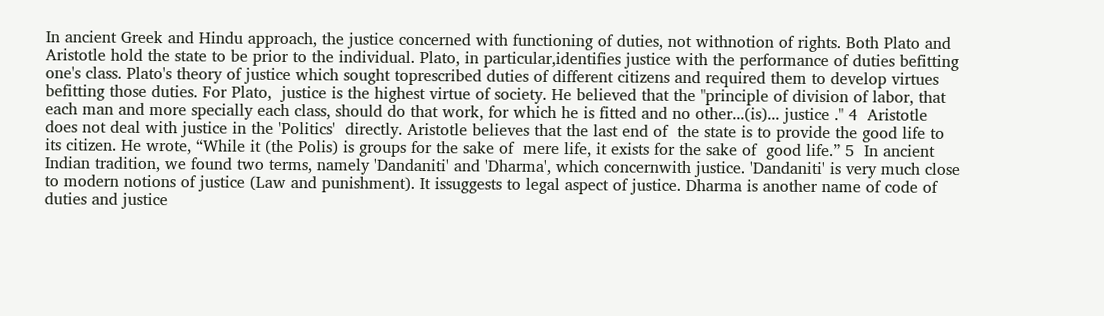In ancient Greek and Hindu approach, the justice concerned with functioning of duties, not withnotion of rights. Both Plato and Aristotle hold the state to be prior to the individual. Plato, in particular,identifies justice with the performance of duties befitting one's class. Plato's theory of justice which sought toprescribed duties of different citizens and required them to develop virtues befitting those duties. For Plato,  justice is the highest virtue of society. He believed that the "principle of division of labor, that each man and more specially each class, should do that work, for which he is fitted and no other...(is)... justice ." 4  Aristotle does not deal with justice in the 'Politics'  directly. Aristotle believes that the last end of  the state is to provide the good life to its citizen. He wrote, “While it (the Polis) is groups for the sake of  mere life, it exists for the sake of  good life.” 5  In ancient Indian tradition, we found two terms, namely 'Dandaniti' and 'Dharma', which concernwith justice. 'Dandaniti' is very much close to modern notions of justice (Law and punishment). It issuggests to legal aspect of justice. Dharma is another name of code of duties and justice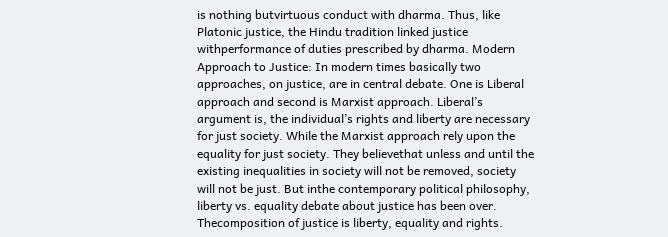is nothing butvirtuous conduct with dharma. Thus, like Platonic justice, the Hindu tradition linked justice withperformance of duties prescribed by dharma. Modern Approach to Justice: In modern times basically two approaches, on justice, are in central debate. One is Liberal approach and second is Marxist approach. Liberal’s argument is, the individual’s rights and liberty are necessary for just society. While the Marxist approach rely upon the equality for just society. They believethat unless and until the existing inequalities in society will not be removed, society will not be just. But inthe contemporary political philosophy, liberty vs. equality debate about justice has been over. Thecomposition of justice is liberty, equality and rights.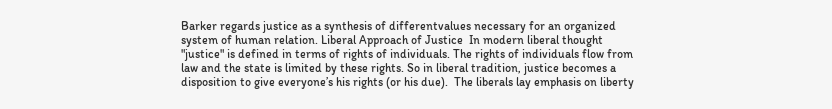Barker regards justice as a synthesis of differentvalues necessary for an organized system of human relation. Liberal Approach of Justice  In modern liberal thought "justice" is defined in terms of rights of individuals. The rights of individuals flow from law and the state is limited by these rights. So in liberal tradition, justice becomes a disposition to give everyone’s his rights (or his due).  The liberals lay emphasis on liberty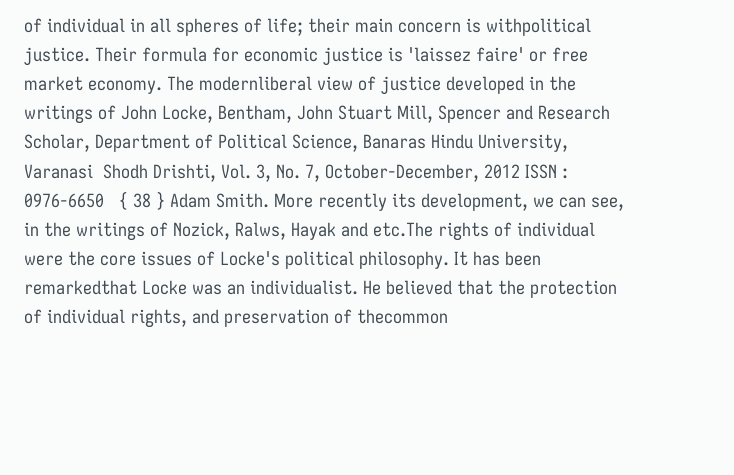of individual in all spheres of life; their main concern is withpolitical justice. Their formula for economic justice is 'laissez faire' or free market economy. The modernliberal view of justice developed in the writings of John Locke, Bentham, John Stuart Mill, Spencer and Research Scholar, Department of Political Science, Banaras Hindu University, Varanasi  Shodh Drishti, Vol. 3, No. 7, October-December, 2012 ISSN : 0976-6650   { 38 } Adam Smith. More recently its development, we can see, in the writings of Nozick, Ralws, Hayak and etc.The rights of individual were the core issues of Locke's political philosophy. It has been remarkedthat Locke was an individualist. He believed that the protection of individual rights, and preservation of thecommon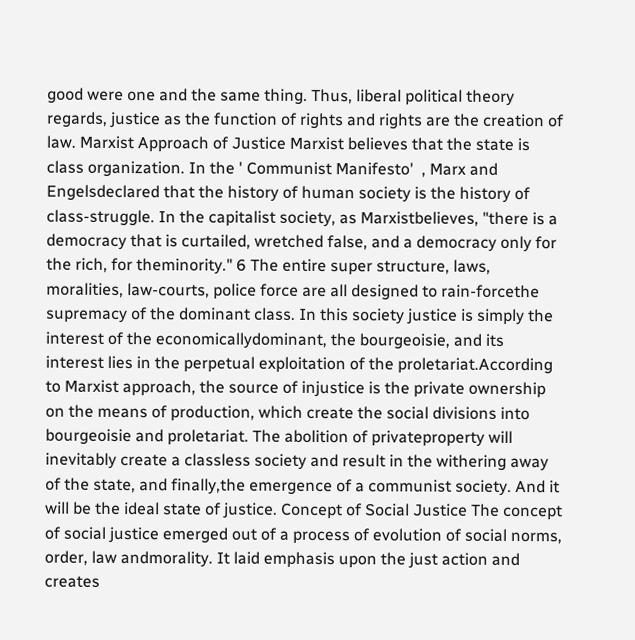good were one and the same thing. Thus, liberal political theory regards, justice as the function of rights and rights are the creation of law. Marxist Approach of Justice Marxist believes that the state is class organization. In the ' Communist Manifesto'  , Marx and Engelsdeclared that the history of human society is the history of class-struggle. In the capitalist society, as Marxistbelieves, "there is a democracy that is curtailed, wretched false, and a democracy only for the rich, for theminority." 6 The entire super structure, laws, moralities, law-courts, police force are all designed to rain-forcethe supremacy of the dominant class. In this society justice is simply the interest of the economicallydominant, the bourgeoisie, and its interest lies in the perpetual exploitation of the proletariat.According to Marxist approach, the source of injustice is the private ownership on the means of production, which create the social divisions into bourgeoisie and proletariat. The abolition of privateproperty will inevitably create a classless society and result in the withering away of the state, and finally,the emergence of a communist society. And it will be the ideal state of justice. Concept of Social Justice The concept of social justice emerged out of a process of evolution of social norms, order, law andmorality. It laid emphasis upon the just action and creates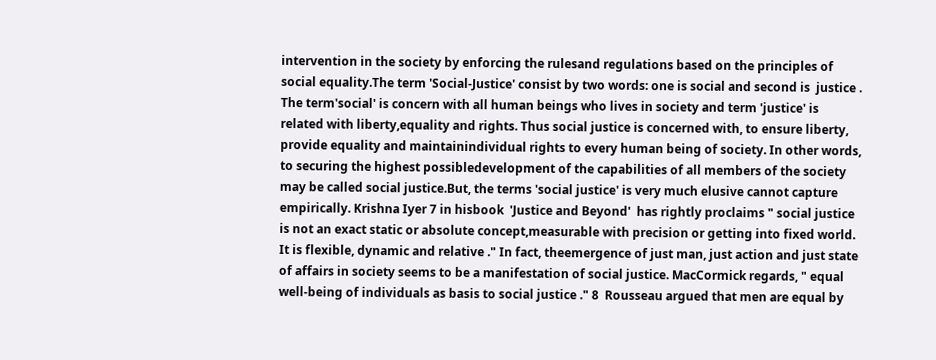intervention in the society by enforcing the rulesand regulations based on the principles of social equality.The term 'Social-Justice' consist by two words: one is social and second is  justice . The term'social' is concern with all human beings who lives in society and term 'justice' is related with liberty,equality and rights. Thus social justice is concerned with, to ensure liberty, provide equality and maintainindividual rights to every human being of society. In other words, to securing the highest possibledevelopment of the capabilities of all members of the society may be called social justice.But, the terms 'social justice' is very much elusive cannot capture empirically. Krishna Iyer 7 in hisbook  'Justice and Beyond'  has rightly proclaims " social justice is not an exact static or absolute concept,measurable with precision or getting into fixed world. It is flexible, dynamic and relative ." In fact, theemergence of just man, just action and just state of affairs in society seems to be a manifestation of social justice. MacCormick regards, " equal well-being of individuals as basis to social justice ." 8  Rousseau argued that men are equal by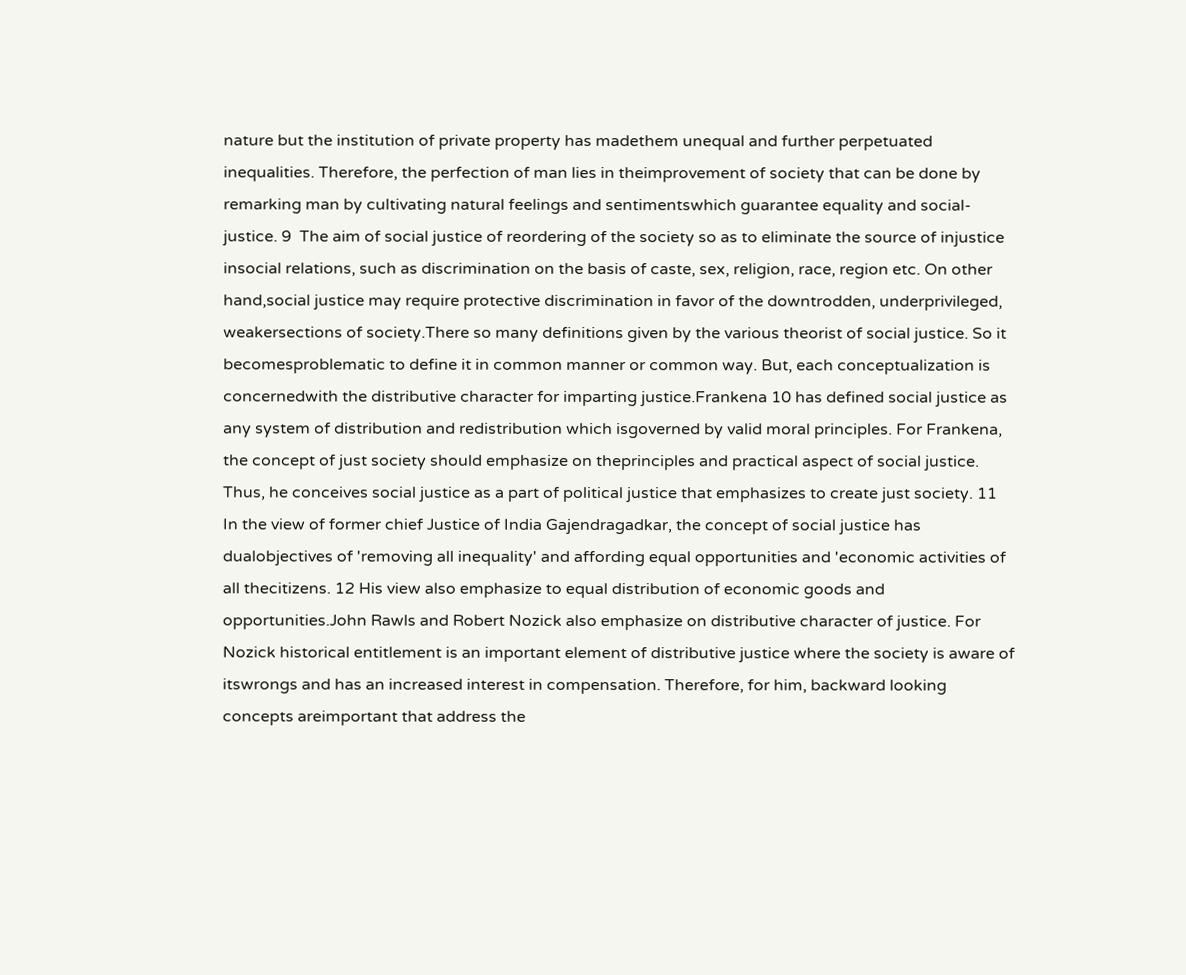nature but the institution of private property has madethem unequal and further perpetuated inequalities. Therefore, the perfection of man lies in theimprovement of society that can be done by remarking man by cultivating natural feelings and sentimentswhich guarantee equality and social-justice. 9  The aim of social justice of reordering of the society so as to eliminate the source of injustice insocial relations, such as discrimination on the basis of caste, sex, religion, race, region etc. On other hand,social justice may require protective discrimination in favor of the downtrodden, underprivileged, weakersections of society.There so many definitions given by the various theorist of social justice. So it becomesproblematic to define it in common manner or common way. But, each conceptualization is concernedwith the distributive character for imparting justice.Frankena 10 has defined social justice as any system of distribution and redistribution which isgoverned by valid moral principles. For Frankena, the concept of just society should emphasize on theprinciples and practical aspect of social justice. Thus, he conceives social justice as a part of political justice that emphasizes to create just society. 11  In the view of former chief Justice of India Gajendragadkar, the concept of social justice has dualobjectives of 'removing all inequality' and affording equal opportunities and 'economic activities of all thecitizens. 12 His view also emphasize to equal distribution of economic goods and opportunities.John Rawls and Robert Nozick also emphasize on distributive character of justice. For Nozick historical entitlement is an important element of distributive justice where the society is aware of itswrongs and has an increased interest in compensation. Therefore, for him, backward looking concepts areimportant that address the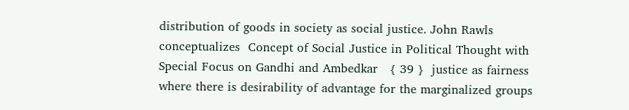distribution of goods in society as social justice. John Rawls conceptualizes  Concept of Social Justice in Political Thought with Special Focus on Gandhi and Ambedkar   { 39 }  justice as fairness where there is desirability of advantage for the marginalized groups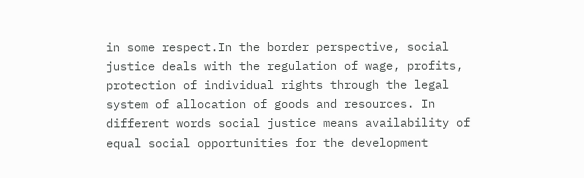in some respect.In the border perspective, social justice deals with the regulation of wage, profits, protection of individual rights through the legal system of allocation of goods and resources. In different words social justice means availability of equal social opportunities for the development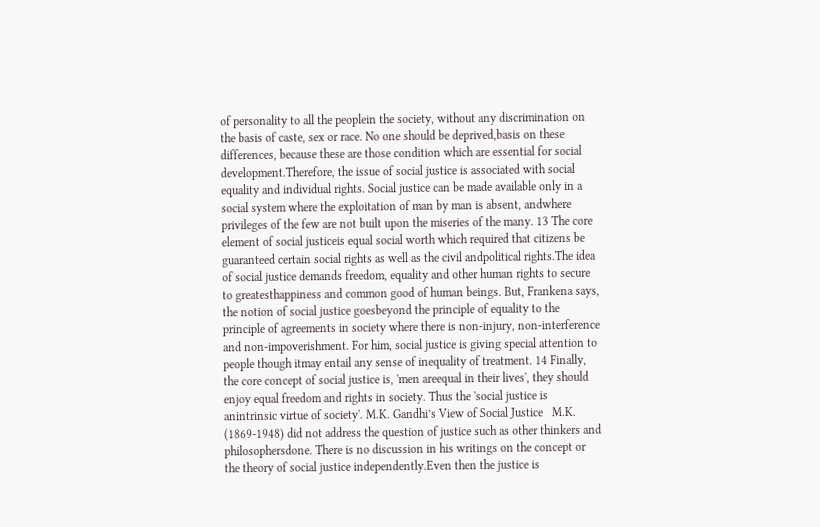of personality to all the peoplein the society, without any discrimination on the basis of caste, sex or race. No one should be deprived,basis on these differences, because these are those condition which are essential for social development.Therefore, the issue of social justice is associated with social equality and individual rights. Social justice can be made available only in a social system where the exploitation of man by man is absent, andwhere privileges of the few are not built upon the miseries of the many. 13 The core element of social justiceis equal social worth which required that citizens be guaranteed certain social rights as well as the civil andpolitical rights.The idea of social justice demands freedom, equality and other human rights to secure to greatesthappiness and common good of human beings. But, Frankena says, the notion of social justice goesbeyond the principle of equality to the principle of agreements in society where there is non-injury, non-interference and non-impoverishment. For him, social justice is giving special attention to people though itmay entail any sense of inequality of treatment. 14 Finally, the core concept of social justice is, 'men areequal in their lives', they should enjoy equal freedom and rights in society. Thus the 'social justice is anintrinsic virtue of society'. M.K. Gandhi’s View of Social Justice   M.K. (1869-1948) did not address the question of justice such as other thinkers and philosophersdone. There is no discussion in his writings on the concept or the theory of social justice independently.Even then the justice is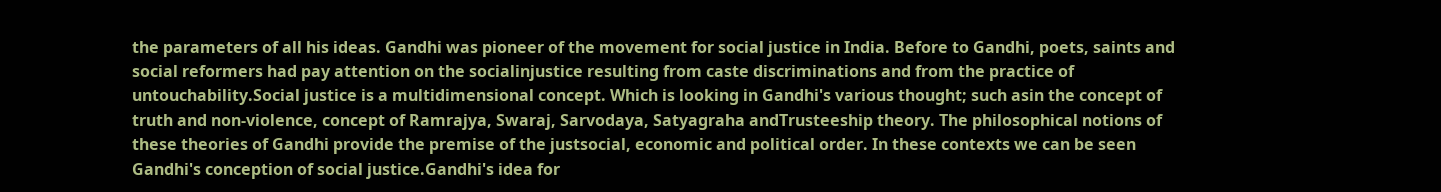the parameters of all his ideas. Gandhi was pioneer of the movement for social justice in India. Before to Gandhi, poets, saints and social reformers had pay attention on the socialinjustice resulting from caste discriminations and from the practice of untouchability.Social justice is a multidimensional concept. Which is looking in Gandhi's various thought; such asin the concept of truth and non-violence, concept of Ramrajya, Swaraj, Sarvodaya, Satyagraha andTrusteeship theory. The philosophical notions of these theories of Gandhi provide the premise of the justsocial, economic and political order. In these contexts we can be seen Gandhi's conception of social justice.Gandhi's idea for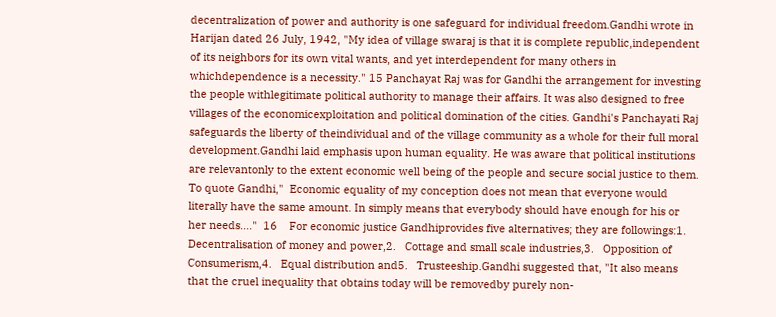decentralization of power and authority is one safeguard for individual freedom.Gandhi wrote in Harijan dated 26 July, 1942, "My idea of village swaraj is that it is complete republic,independent of its neighbors for its own vital wants, and yet interdependent for many others in whichdependence is a necessity." 15 Panchayat Raj was for Gandhi the arrangement for investing the people withlegitimate political authority to manage their affairs. It was also designed to free villages of the economicexploitation and political domination of the cities. Gandhi's Panchayati Raj safeguards the liberty of theindividual and of the village community as a whole for their full moral development.Gandhi laid emphasis upon human equality. He was aware that political institutions are relevantonly to the extent economic well being of the people and secure social justice to them. To quote Gandhi,"  Economic equality of my conception does not mean that everyone would literally have the same amount. In simply means that everybody should have enough for his or her needs...."  16    For economic justice Gandhiprovides five alternatives; they are followings:1.   Decentralisation of money and power,2.   Cottage and small scale industries,3.   Opposition of Consumerism,4.   Equal distribution and5.   Trusteeship.Gandhi suggested that, "It also means that the cruel inequality that obtains today will be removedby purely non-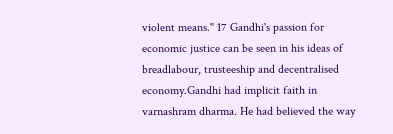violent means." 17 Gandhi's passion for economic justice can be seen in his ideas of breadlabour, trusteeship and decentralised economy.Gandhi had implicit faith in varnashram dharma. He had believed the way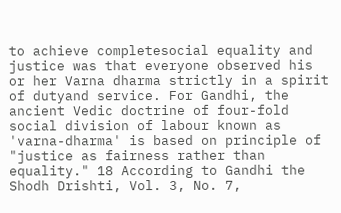to achieve completesocial equality and justice was that everyone observed his or her Varna dharma strictly in a spirit of dutyand service. For Gandhi, the ancient Vedic doctrine of four-fold social division of labour known as 'varna-dharma' is based on principle of "justice as fairness rather than equality." 18 According to Gandhi the  Shodh Drishti, Vol. 3, No. 7,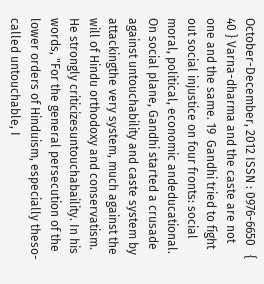October-December, 2012 ISSN : 0976-6650   { 40 } Varna-dharma and the caste are not one and the same. 19  Gandhi tried to fight out social injustice on four fronts: social moral, political, economic andeducational. On social plane, Gandhi started a crusade against untouchability and caste system by attackingthe very system, much against the will of Hindu orthodoxy and conservatism. He strongly criticizesuntouchabaility. In his words, "For the general persecution of the lower orders of Hinduism, especially theso-called untouchable, I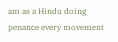am as a Hindu doing penance every movement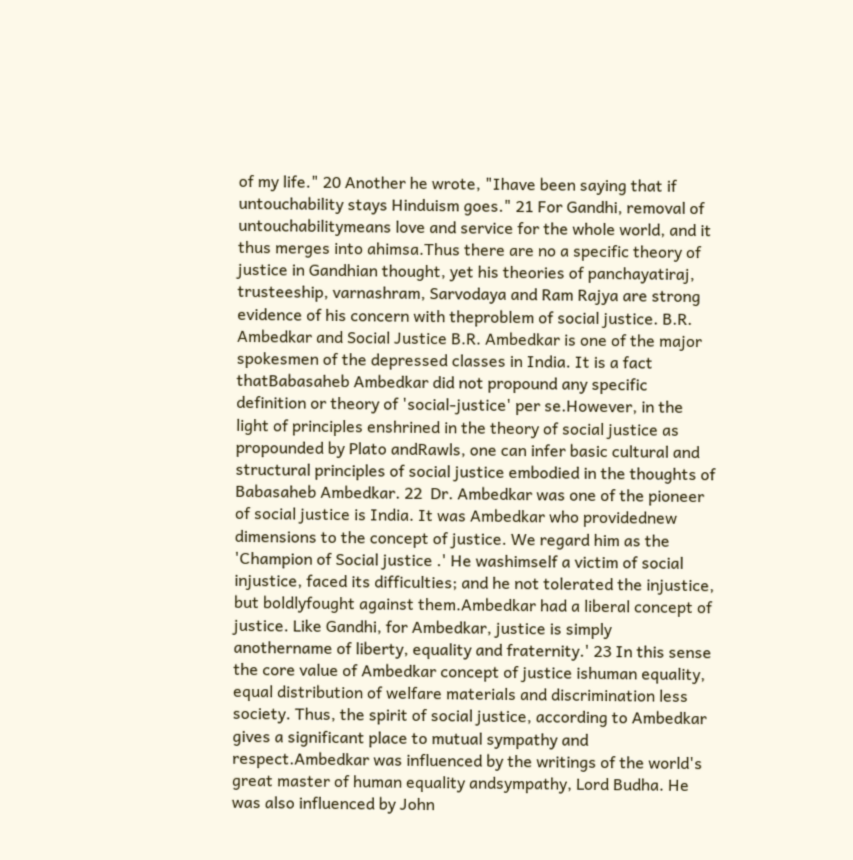of my life." 20 Another he wrote, "Ihave been saying that if untouchability stays Hinduism goes." 21 For Gandhi, removal of untouchabilitymeans love and service for the whole world, and it thus merges into ahimsa.Thus there are no a specific theory of justice in Gandhian thought, yet his theories of panchayatiraj, trusteeship, varnashram, Sarvodaya and Ram Rajya are strong evidence of his concern with theproblem of social justice. B.R. Ambedkar and Social Justice B.R. Ambedkar is one of the major spokesmen of the depressed classes in India. It is a fact thatBabasaheb Ambedkar did not propound any specific definition or theory of 'social-justice' per se.However, in the light of principles enshrined in the theory of social justice as propounded by Plato andRawls, one can infer basic cultural and structural principles of social justice embodied in the thoughts of Babasaheb Ambedkar. 22  Dr. Ambedkar was one of the pioneer of social justice is India. It was Ambedkar who providednew dimensions to the concept of justice. We regard him as the 'Champion of Social justice .' He washimself a victim of social injustice, faced its difficulties; and he not tolerated the injustice, but boldlyfought against them.Ambedkar had a liberal concept of justice. Like Gandhi, for Ambedkar, justice is simply anothername of liberty, equality and fraternity.' 23 In this sense the core value of Ambedkar concept of justice ishuman equality, equal distribution of welfare materials and discrimination less society. Thus, the spirit of social justice, according to Ambedkar gives a significant place to mutual sympathy and respect.Ambedkar was influenced by the writings of the world's great master of human equality andsympathy, Lord Budha. He was also influenced by John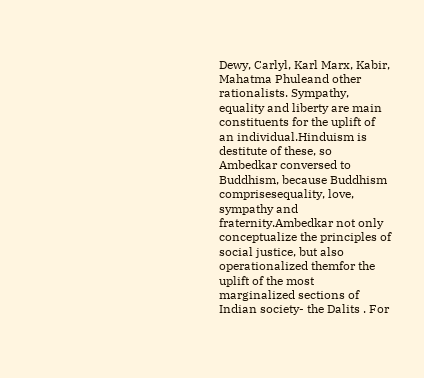Dewy, Carlyl, Karl Marx, Kabir, Mahatma Phuleand other rationalists. Sympathy, equality and liberty are main constituents for the uplift of an individual.Hinduism is destitute of these, so Ambedkar conversed to Buddhism, because Buddhism comprisesequality, love, sympathy and fraternity.Ambedkar not only conceptualize the principles of social justice, but also operationalized themfor the uplift of the most marginalized sections of Indian society- the Dalits . For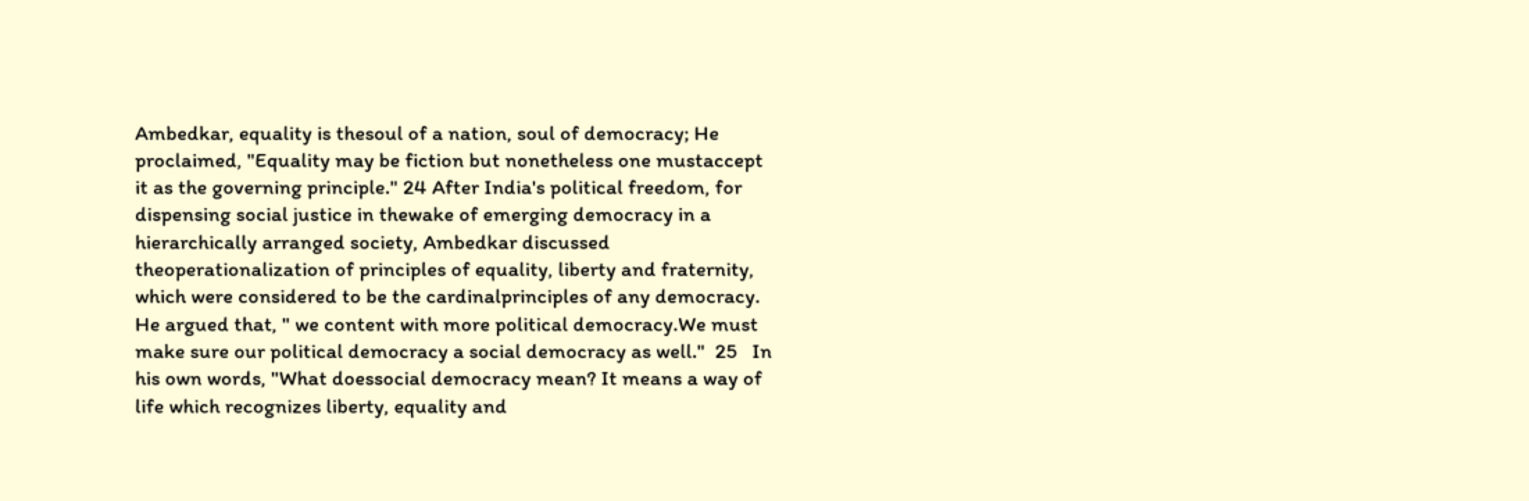Ambedkar, equality is thesoul of a nation, soul of democracy; He proclaimed, "Equality may be fiction but nonetheless one mustaccept it as the governing principle." 24 After India's political freedom, for dispensing social justice in thewake of emerging democracy in a hierarchically arranged society, Ambedkar discussed theoperationalization of principles of equality, liberty and fraternity, which were considered to be the cardinalprinciples of any democracy. He argued that, " we content with more political democracy.We must make sure our political democracy a social democracy as well."  25   In his own words, "What doessocial democracy mean? It means a way of life which recognizes liberty, equality and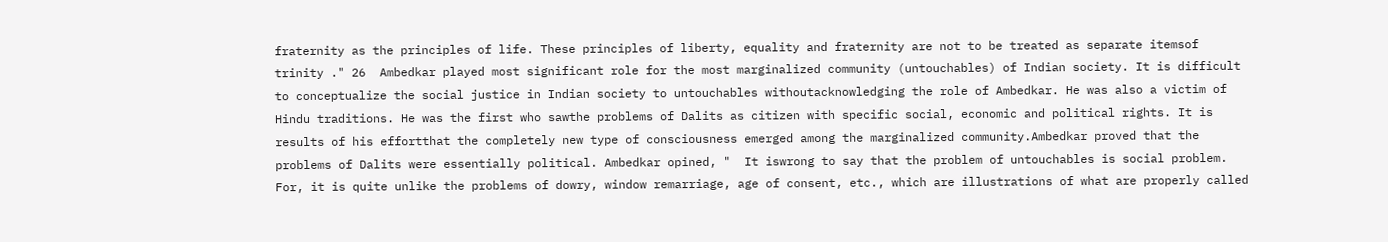fraternity as the principles of life. These principles of liberty, equality and fraternity are not to be treated as separate itemsof trinity ." 26  Ambedkar played most significant role for the most marginalized community (untouchables) of Indian society. It is difficult to conceptualize the social justice in Indian society to untouchables withoutacknowledging the role of Ambedkar. He was also a victim of Hindu traditions. He was the first who sawthe problems of Dalits as citizen with specific social, economic and political rights. It is results of his effortthat the completely new type of consciousness emerged among the marginalized community.Ambedkar proved that the problems of Dalits were essentially political. Ambedkar opined, "  It iswrong to say that the problem of untouchables is social problem. For, it is quite unlike the problems of dowry, window remarriage, age of consent, etc., which are illustrations of what are properly called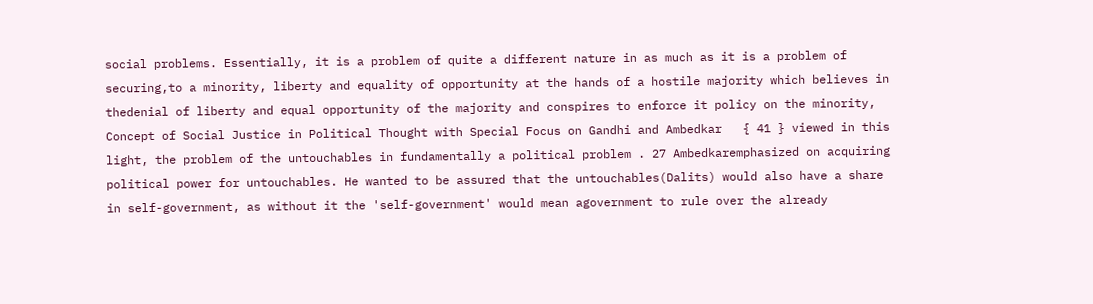social problems. Essentially, it is a problem of quite a different nature in as much as it is a problem of securing,to a minority, liberty and equality of opportunity at the hands of a hostile majority which believes in thedenial of liberty and equal opportunity of the majority and conspires to enforce it policy on the minority,  Concept of Social Justice in Political Thought with Special Focus on Gandhi and Ambedkar   { 41 } viewed in this light, the problem of the untouchables in fundamentally a political problem . 27 Ambedkaremphasized on acquiring political power for untouchables. He wanted to be assured that the untouchables(Dalits) would also have a share in self-government, as without it the 'self-government' would mean agovernment to rule over the already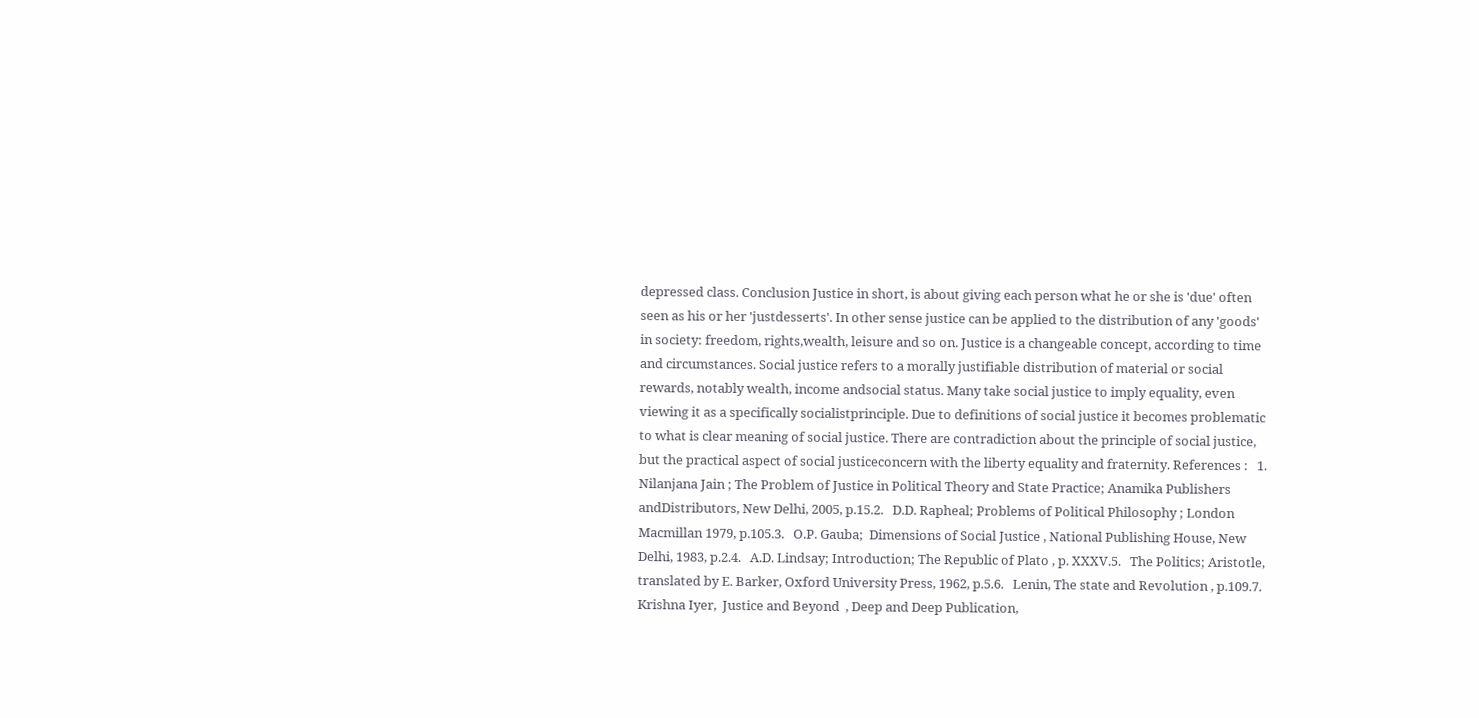depressed class. Conclusion Justice in short, is about giving each person what he or she is 'due' often seen as his or her 'justdesserts'. In other sense justice can be applied to the distribution of any 'goods' in society: freedom, rights,wealth, leisure and so on. Justice is a changeable concept, according to time and circumstances. Social justice refers to a morally justifiable distribution of material or social rewards, notably wealth, income andsocial status. Many take social justice to imply equality, even viewing it as a specifically socialistprinciple. Due to definitions of social justice it becomes problematic to what is clear meaning of social justice. There are contradiction about the principle of social justice, but the practical aspect of social justiceconcern with the liberty equality and fraternity. References :   1.   Nilanjana Jain ; The Problem of Justice in Political Theory and State Practice; Anamika Publishers andDistributors, New Delhi, 2005, p.15.2.   D.D. Rapheal; Problems of Political Philosophy ; London Macmillan 1979, p.105.3.   O.P. Gauba;  Dimensions of Social Justice , National Publishing House, New Delhi, 1983, p.2.4.   A.D. Lindsay; Introduction; The Republic of Plato , p. XXXV.5.   The Politics; Aristotle, translated by E. Barker, Oxford University Press, 1962, p.5.6.   Lenin, The state and Revolution , p.109.7.   Krishna Iyer,  Justice and Beyond  , Deep and Deep Publication,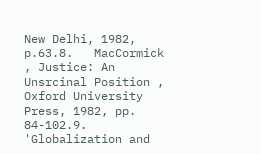New Delhi, 1982, p.63.8.   MacCormick   , Justice: An Unsrcinal Position , Oxford University Press, 1982, pp. 84-102.9.   'Globalization and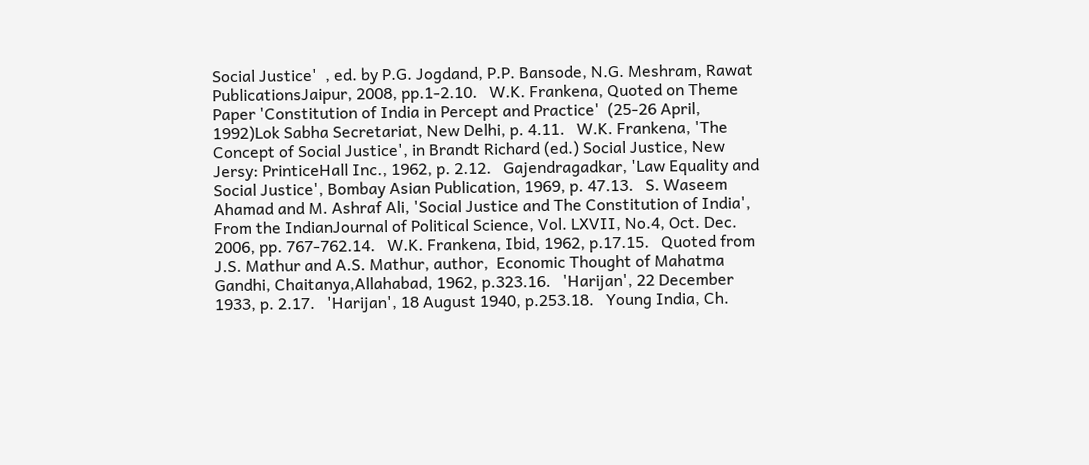Social Justice'  , ed. by P.G. Jogdand, P.P. Bansode, N.G. Meshram, Rawat PublicationsJaipur, 2008, pp.1-2.10.   W.K. Frankena, Quoted on Theme Paper 'Constitution of India in Percept and Practice'  (25-26 April, 1992)Lok Sabha Secretariat, New Delhi, p. 4.11.   W.K. Frankena, 'The Concept of Social Justice', in Brandt Richard (ed.) Social Justice, New Jersy: PrinticeHall Inc., 1962, p. 2.12.   Gajendragadkar, 'Law Equality and Social Justice', Bombay Asian Publication, 1969, p. 47.13.   S. Waseem Ahamad and M. Ashraf Ali, 'Social Justice and The Constitution of India', From the IndianJournal of Political Science, Vol. LXVII, No.4, Oct. Dec. 2006, pp. 767-762.14.   W.K. Frankena, Ibid, 1962, p.17.15.   Quoted from J.S. Mathur and A.S. Mathur, author,  Economic Thought of Mahatma Gandhi, Chaitanya,Allahabad, 1962, p.323.16.   'Harijan', 22 December 1933, p. 2.17.   'Harijan', 18 August 1940, p.253.18.   Young India, Ch.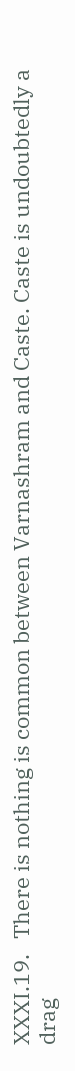XXXI.19.   There is nothing is common between Varnashram and Caste. Caste is undoubtedly a drag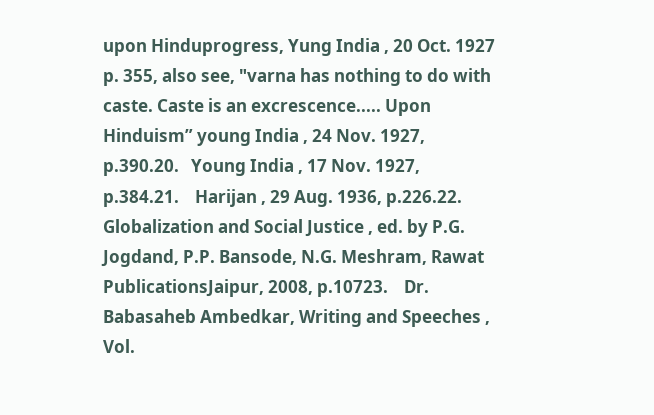upon Hinduprogress, Yung India , 20 Oct. 1927 p. 355, also see, "varna has nothing to do with caste. Caste is an excrescence..... Upon Hinduism” young India , 24 Nov. 1927, p.390.20.   Young India , 17 Nov. 1927, p.384.21.    Harijan , 29 Aug. 1936, p.226.22.   Globalization and Social Justice , ed. by P.G. Jogdand, P.P. Bansode, N.G. Meshram, Rawat PublicationsJaipur, 2008, p.10723.    Dr. Babasaheb Ambedkar, Writing and Speeches , Vol.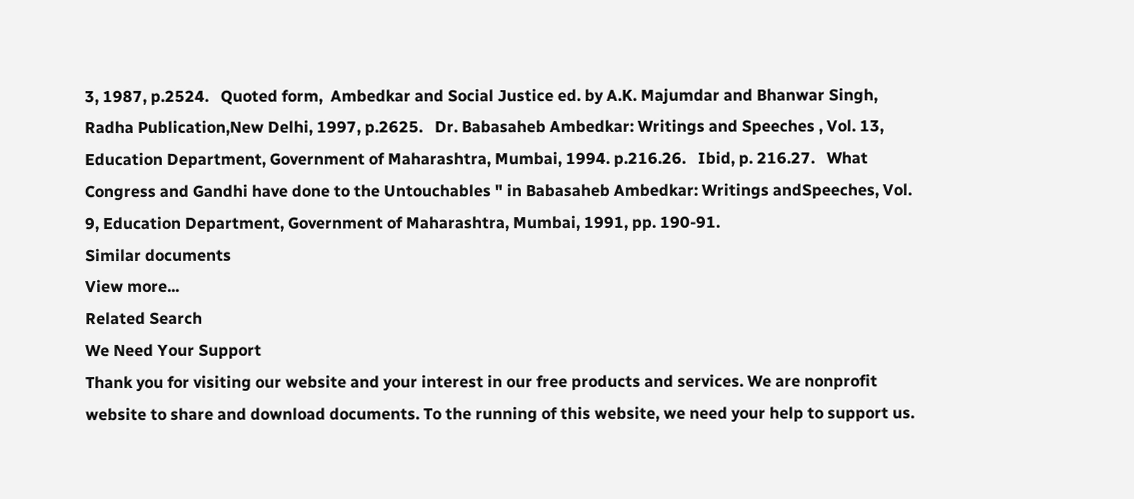3, 1987, p.2524.   Quoted form,  Ambedkar and Social Justice ed. by A.K. Majumdar and Bhanwar Singh, Radha Publication,New Delhi, 1997, p.2625.   Dr. Babasaheb Ambedkar: Writings and Speeches , Vol. 13, Education Department, Government of Maharashtra, Mumbai, 1994. p.216.26.   Ibid, p. 216.27.   What Congress and Gandhi have done to the Untouchables " in Babasaheb Ambedkar: Writings andSpeeches, Vol. 9, Education Department, Government of Maharashtra, Mumbai, 1991, pp. 190-91.
Similar documents
View more...
Related Search
We Need Your Support
Thank you for visiting our website and your interest in our free products and services. We are nonprofit website to share and download documents. To the running of this website, we need your help to support us.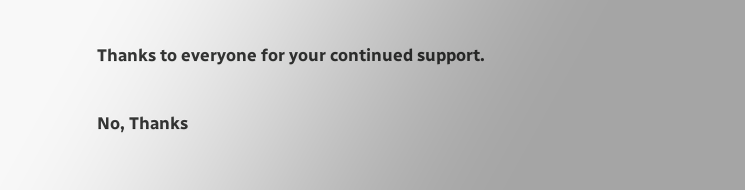Thanks to everyone for your continued support.

No, Thanks